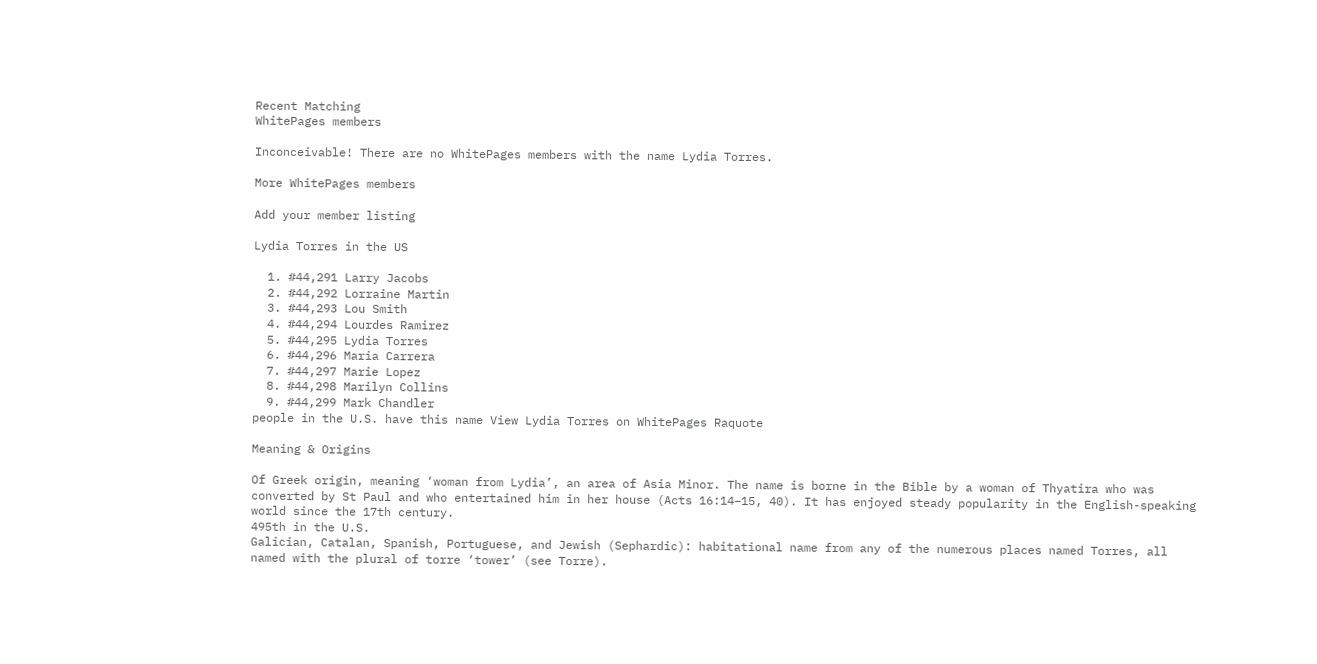Recent Matching
WhitePages members

Inconceivable! There are no WhitePages members with the name Lydia Torres.

More WhitePages members

Add your member listing

Lydia Torres in the US

  1. #44,291 Larry Jacobs
  2. #44,292 Lorraine Martin
  3. #44,293 Lou Smith
  4. #44,294 Lourdes Ramirez
  5. #44,295 Lydia Torres
  6. #44,296 Maria Carrera
  7. #44,297 Marie Lopez
  8. #44,298 Marilyn Collins
  9. #44,299 Mark Chandler
people in the U.S. have this name View Lydia Torres on WhitePages Raquote

Meaning & Origins

Of Greek origin, meaning ‘woman from Lydia’, an area of Asia Minor. The name is borne in the Bible by a woman of Thyatira who was converted by St Paul and who entertained him in her house (Acts 16:14–15, 40). It has enjoyed steady popularity in the English-speaking world since the 17th century.
495th in the U.S.
Galician, Catalan, Spanish, Portuguese, and Jewish (Sephardic): habitational name from any of the numerous places named Torres, all named with the plural of torre ‘tower’ (see Torre).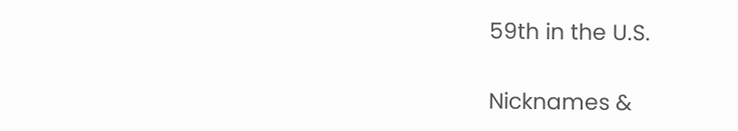59th in the U.S.

Nicknames &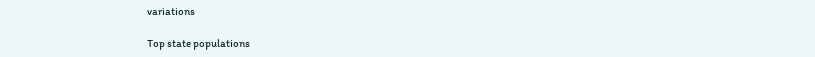variations

Top state populations